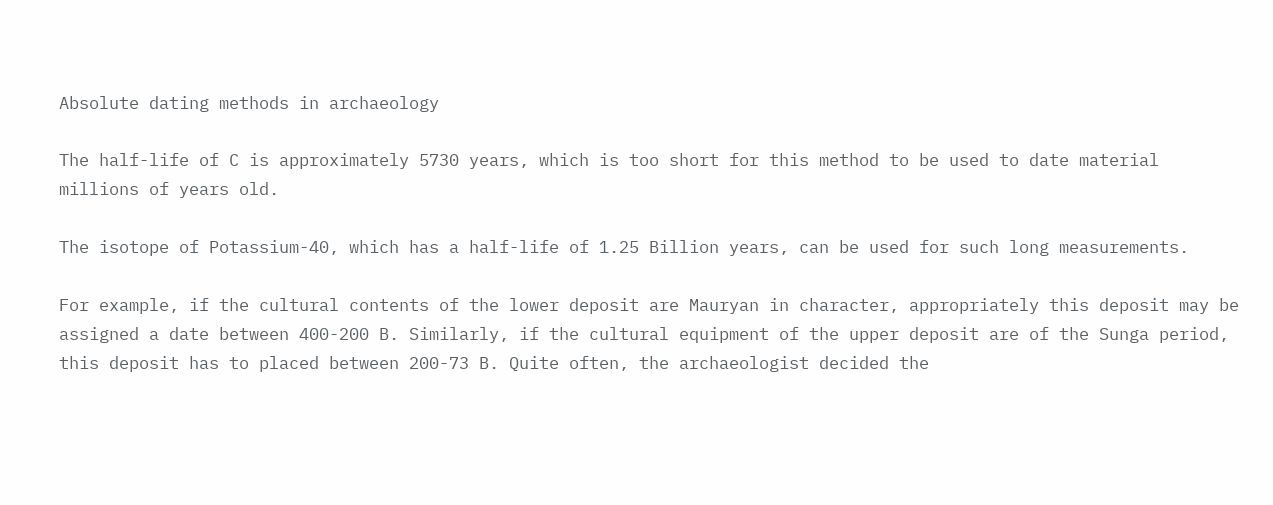Absolute dating methods in archaeology

The half-life of C is approximately 5730 years, which is too short for this method to be used to date material millions of years old.

The isotope of Potassium-40, which has a half-life of 1.25 Billion years, can be used for such long measurements.

For example, if the cultural contents of the lower deposit are Mauryan in character, appropriately this deposit may be assigned a date between 400-200 B. Similarly, if the cultural equipment of the upper deposit are of the Sunga period, this deposit has to placed between 200-73 B. Quite often, the archaeologist decided the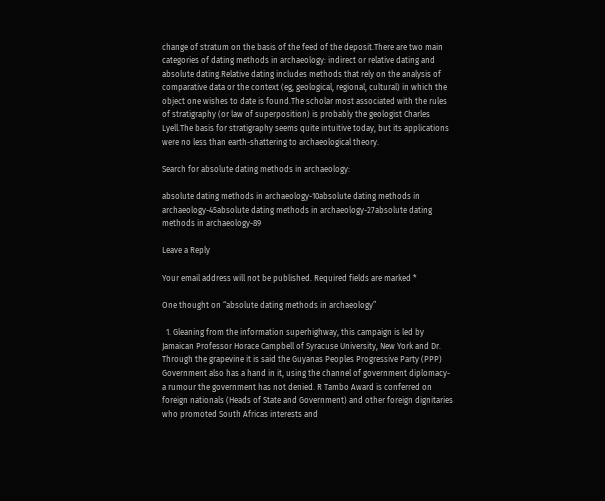change of stratum on the basis of the feed of the deposit.There are two main categories of dating methods in archaeology: indirect or relative dating and absolute dating.Relative dating includes methods that rely on the analysis of comparative data or the context (eg, geological, regional, cultural) in which the object one wishes to date is found.The scholar most associated with the rules of stratigraphy (or law of superposition) is probably the geologist Charles Lyell.The basis for stratigraphy seems quite intuitive today, but its applications were no less than earth-shattering to archaeological theory.

Search for absolute dating methods in archaeology:

absolute dating methods in archaeology-10absolute dating methods in archaeology-45absolute dating methods in archaeology-27absolute dating methods in archaeology-89

Leave a Reply

Your email address will not be published. Required fields are marked *

One thought on “absolute dating methods in archaeology”

  1. Gleaning from the information superhighway, this campaign is led by Jamaican Professor Horace Campbell of Syracuse University, New York and Dr. Through the grapevine it is said the Guyanas Peoples Progressive Party (PPP) Government also has a hand in it, using the channel of government diplomacy- a rumour the government has not denied. R Tambo Award is conferred on foreign nationals (Heads of State and Government) and other foreign dignitaries who promoted South Africas interests and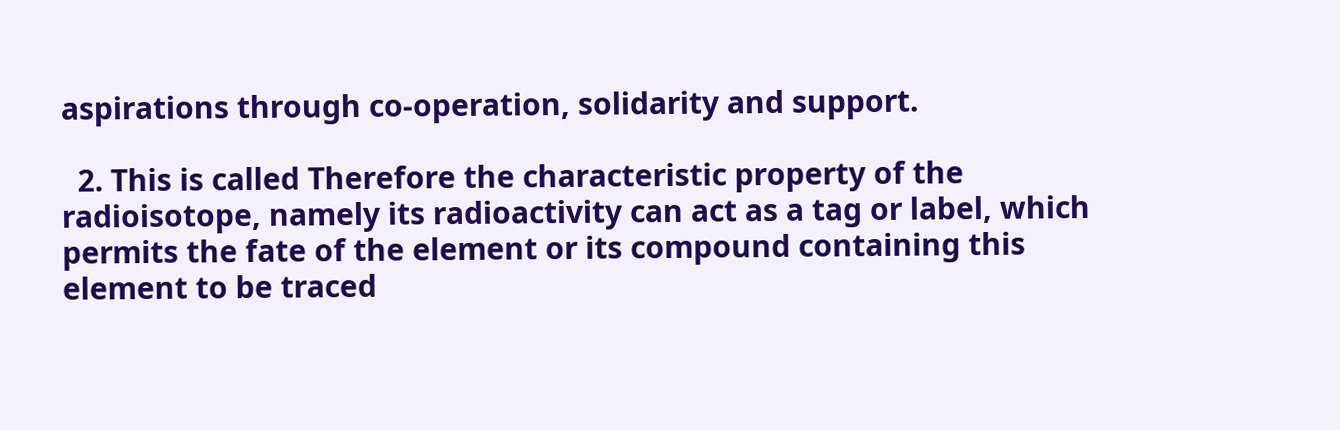aspirations through co-operation, solidarity and support.

  2. This is called Therefore the characteristic property of the radioisotope, namely its radioactivity can act as a tag or label, which permits the fate of the element or its compound containing this element to be traced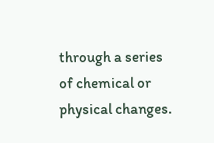through a series of chemical or physical changes.